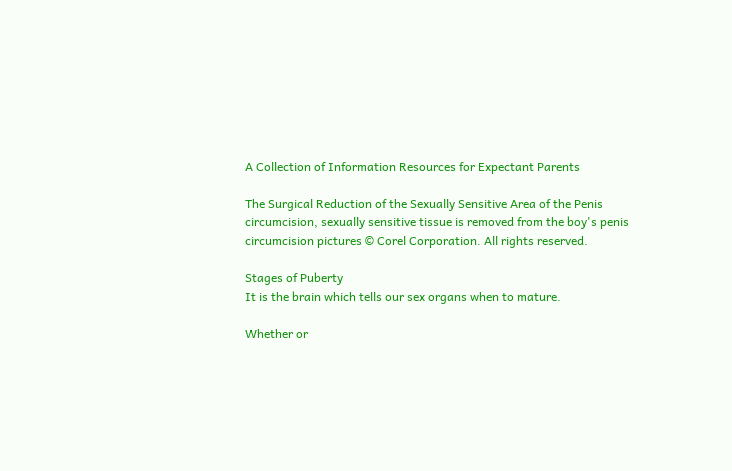A Collection of Information Resources for Expectant Parents

The Surgical Reduction of the Sexually Sensitive Area of the Penis
circumcision, sexually sensitive tissue is removed from the boy's penis
circumcision pictures © Corel Corporation. All rights reserved.

Stages of Puberty
It is the brain which tells our sex organs when to mature.

Whether or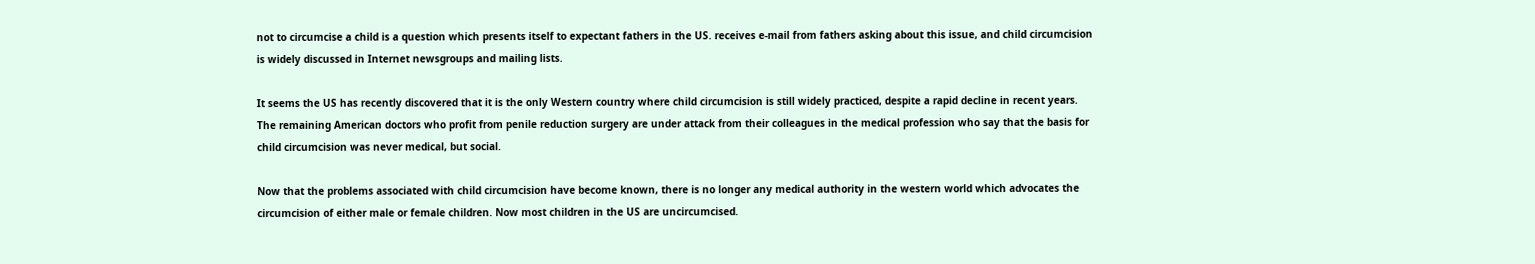not to circumcise a child is a question which presents itself to expectant fathers in the US. receives e-mail from fathers asking about this issue, and child circumcision is widely discussed in Internet newsgroups and mailing lists.

It seems the US has recently discovered that it is the only Western country where child circumcision is still widely practiced, despite a rapid decline in recent years. The remaining American doctors who profit from penile reduction surgery are under attack from their colleagues in the medical profession who say that the basis for child circumcision was never medical, but social.

Now that the problems associated with child circumcision have become known, there is no longer any medical authority in the western world which advocates the circumcision of either male or female children. Now most children in the US are uncircumcised.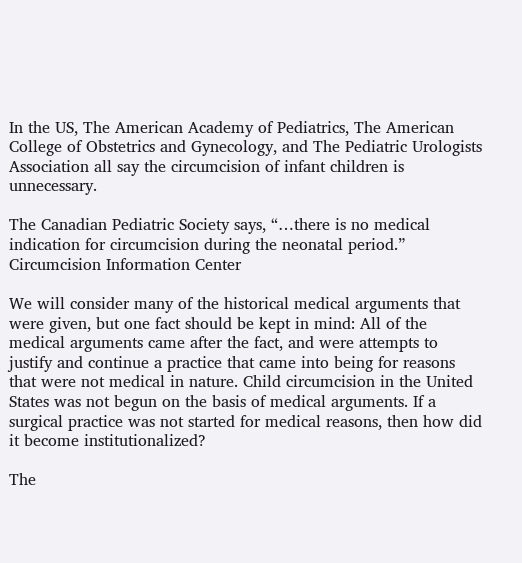In the US, The American Academy of Pediatrics, The American College of Obstetrics and Gynecology, and The Pediatric Urologists Association all say the circumcision of infant children is unnecessary.

The Canadian Pediatric Society says, “…there is no medical indication for circumcision during the neonatal period.” Circumcision Information Center

We will consider many of the historical medical arguments that were given, but one fact should be kept in mind: All of the medical arguments came after the fact, and were attempts to justify and continue a practice that came into being for reasons that were not medical in nature. Child circumcision in the United States was not begun on the basis of medical arguments. If a surgical practice was not started for medical reasons, then how did it become institutionalized?

The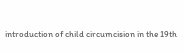introduction of child circumcision in the 19th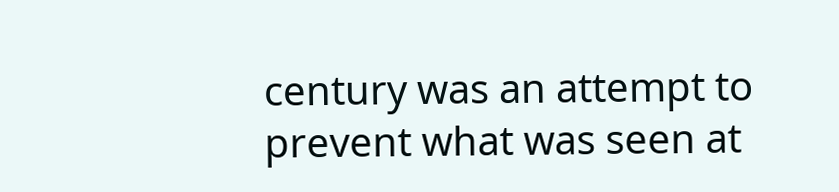century was an attempt to prevent what was seen at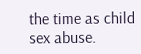the time as child sex abuse.